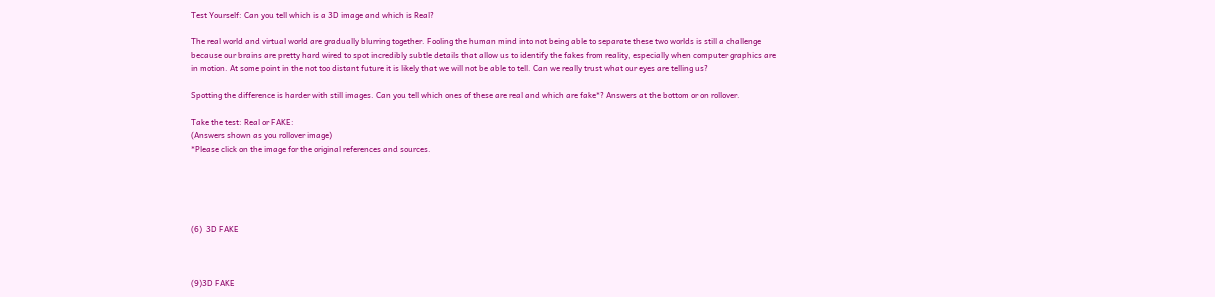Test Yourself: Can you tell which is a 3D image and which is Real?

The real world and virtual world are gradually blurring together. Fooling the human mind into not being able to separate these two worlds is still a challenge because our brains are pretty hard wired to spot incredibly subtle details that allow us to identify the fakes from reality, especially when computer graphics are in motion. At some point in the not too distant future it is likely that we will not be able to tell. Can we really trust what our eyes are telling us?

Spotting the difference is harder with still images. Can you tell which ones of these are real and which are fake*? Answers at the bottom or on rollover.

Take the test: Real or FAKE:
(Answers shown as you rollover image)
*Please click on the image for the original references and sources.





(6)  3D FAKE



(9)3D FAKE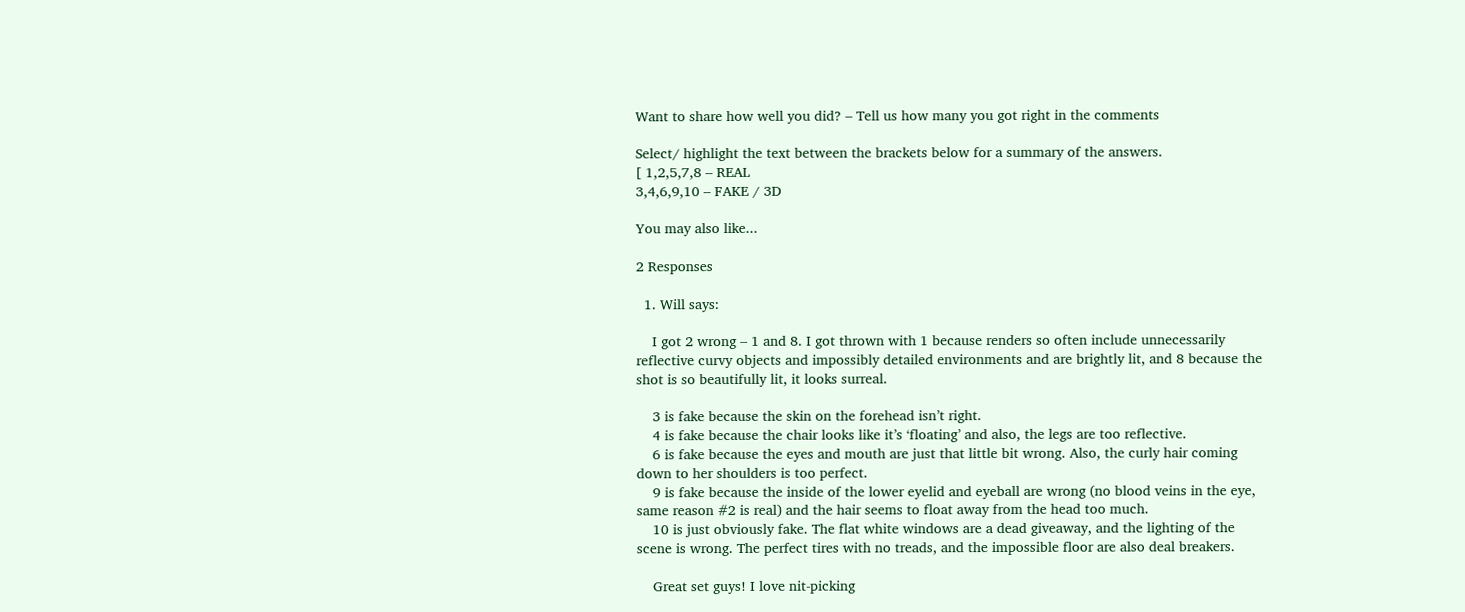Want to share how well you did? – Tell us how many you got right in the comments

Select/ highlight the text between the brackets below for a summary of the answers.
[ 1,2,5,7,8 – REAL
3,4,6,9,10 – FAKE / 3D

You may also like...

2 Responses

  1. Will says:

    I got 2 wrong – 1 and 8. I got thrown with 1 because renders so often include unnecessarily reflective curvy objects and impossibly detailed environments and are brightly lit, and 8 because the shot is so beautifully lit, it looks surreal.

    3 is fake because the skin on the forehead isn’t right.
    4 is fake because the chair looks like it’s ‘floating’ and also, the legs are too reflective.
    6 is fake because the eyes and mouth are just that little bit wrong. Also, the curly hair coming down to her shoulders is too perfect.
    9 is fake because the inside of the lower eyelid and eyeball are wrong (no blood veins in the eye, same reason #2 is real) and the hair seems to float away from the head too much.
    10 is just obviously fake. The flat white windows are a dead giveaway, and the lighting of the scene is wrong. The perfect tires with no treads, and the impossible floor are also deal breakers.

    Great set guys! I love nit-picking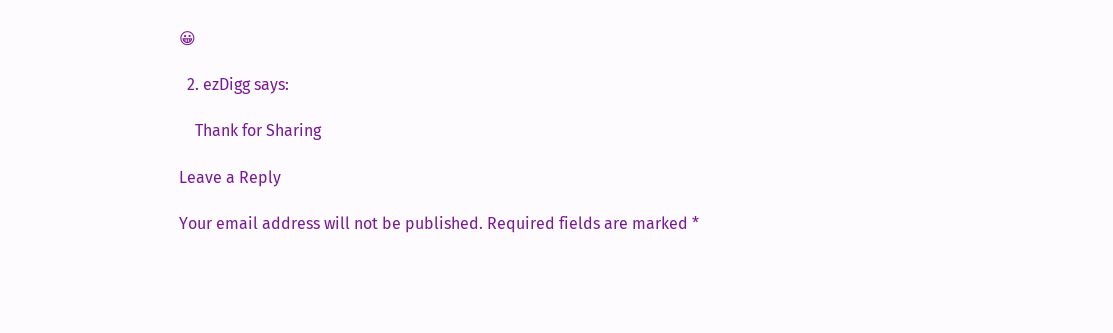😀

  2. ezDigg says:

    Thank for Sharing

Leave a Reply

Your email address will not be published. Required fields are marked *